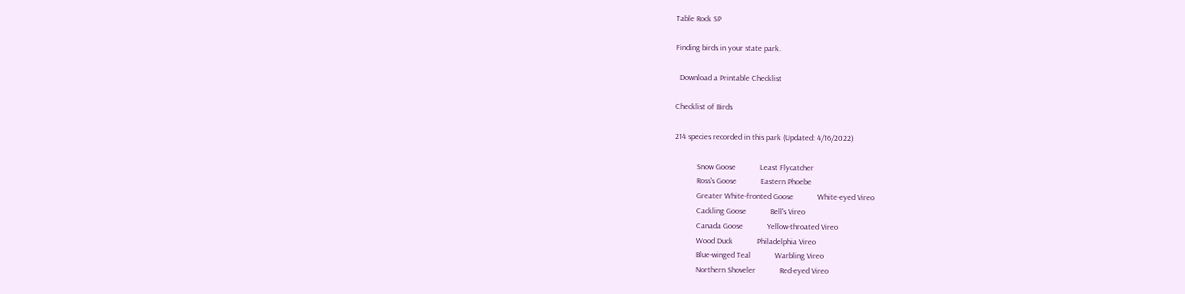Table Rock SP

Finding birds in your state park.

  Download a Printable Checklist

Checklist of Birds

214 species recorded in this park (Updated: 4/16/2022)

           Snow Goose            Least Flycatcher
           Ross's Goose            Eastern Phoebe
           Greater White-fronted Goose            White-eyed Vireo
           Cackling Goose            Bell's Vireo
           Canada Goose            Yellow-throated Vireo
           Wood Duck            Philadelphia Vireo
           Blue-winged Teal            Warbling Vireo
           Northern Shoveler            Red-eyed Vireo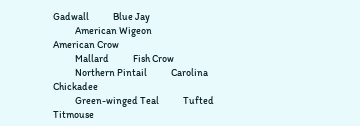Gadwall            Blue Jay
           American Wigeon            American Crow
           Mallard            Fish Crow
           Northern Pintail            Carolina Chickadee
           Green-winged Teal            Tufted Titmouse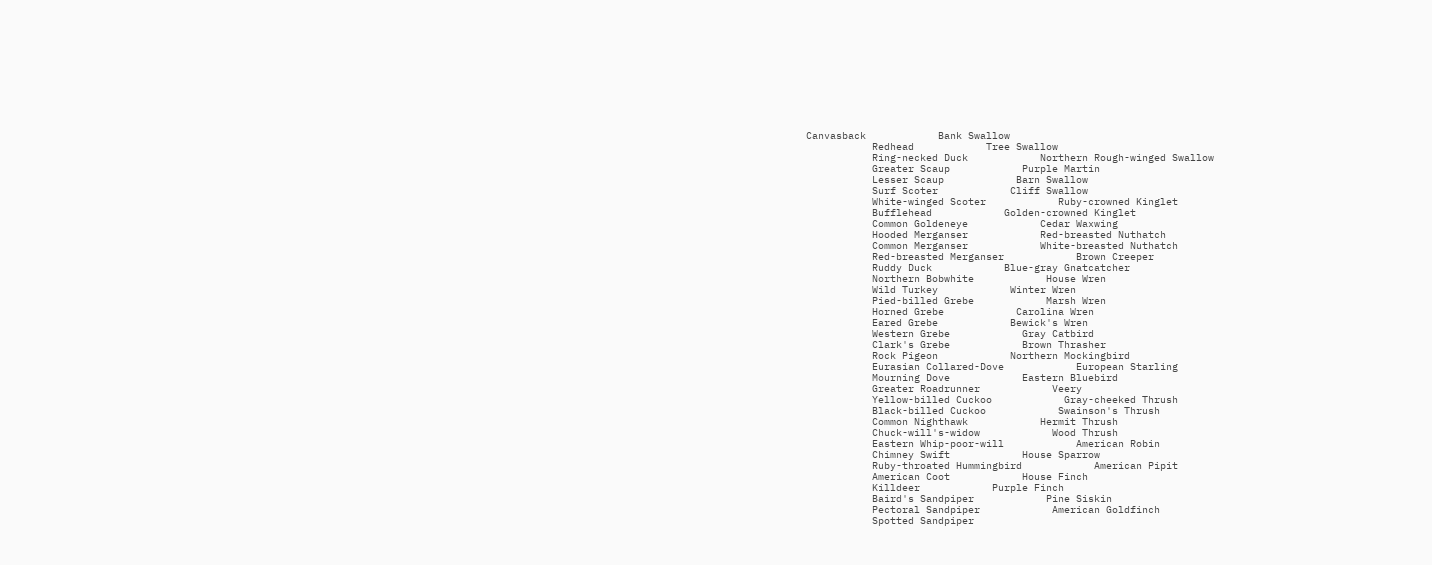Canvasback            Bank Swallow
           Redhead            Tree Swallow
           Ring-necked Duck            Northern Rough-winged Swallow
           Greater Scaup            Purple Martin
           Lesser Scaup            Barn Swallow
           Surf Scoter            Cliff Swallow
           White-winged Scoter            Ruby-crowned Kinglet
           Bufflehead            Golden-crowned Kinglet
           Common Goldeneye            Cedar Waxwing
           Hooded Merganser            Red-breasted Nuthatch
           Common Merganser            White-breasted Nuthatch
           Red-breasted Merganser            Brown Creeper
           Ruddy Duck            Blue-gray Gnatcatcher
           Northern Bobwhite            House Wren
           Wild Turkey            Winter Wren
           Pied-billed Grebe            Marsh Wren
           Horned Grebe            Carolina Wren
           Eared Grebe            Bewick's Wren
           Western Grebe            Gray Catbird
           Clark's Grebe            Brown Thrasher
           Rock Pigeon            Northern Mockingbird
           Eurasian Collared-Dove            European Starling
           Mourning Dove            Eastern Bluebird
           Greater Roadrunner            Veery
           Yellow-billed Cuckoo            Gray-cheeked Thrush
           Black-billed Cuckoo            Swainson's Thrush
           Common Nighthawk            Hermit Thrush
           Chuck-will's-widow            Wood Thrush
           Eastern Whip-poor-will            American Robin
           Chimney Swift            House Sparrow
           Ruby-throated Hummingbird            American Pipit
           American Coot            House Finch
           Killdeer            Purple Finch
           Baird's Sandpiper            Pine Siskin
           Pectoral Sandpiper            American Goldfinch
           Spotted Sandpiper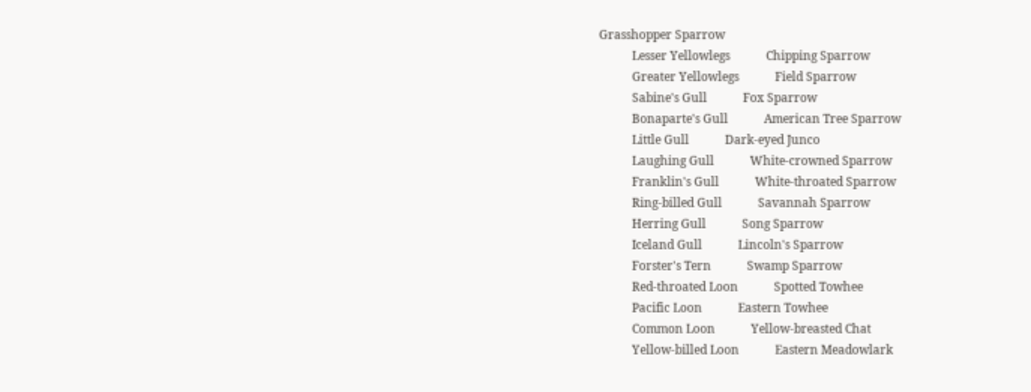Grasshopper Sparrow
           Lesser Yellowlegs            Chipping Sparrow
           Greater Yellowlegs            Field Sparrow
           Sabine's Gull            Fox Sparrow
           Bonaparte's Gull            American Tree Sparrow
           Little Gull            Dark-eyed Junco
           Laughing Gull            White-crowned Sparrow
           Franklin's Gull            White-throated Sparrow
           Ring-billed Gull            Savannah Sparrow
           Herring Gull            Song Sparrow
           Iceland Gull            Lincoln's Sparrow
           Forster's Tern            Swamp Sparrow
           Red-throated Loon            Spotted Towhee
           Pacific Loon            Eastern Towhee
           Common Loon            Yellow-breasted Chat
           Yellow-billed Loon            Eastern Meadowlark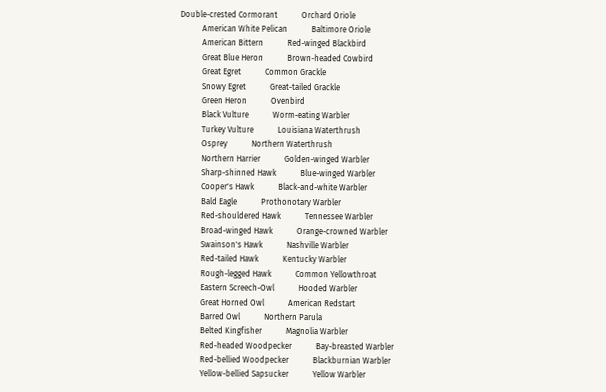Double-crested Cormorant            Orchard Oriole
           American White Pelican            Baltimore Oriole
           American Bittern            Red-winged Blackbird
           Great Blue Heron            Brown-headed Cowbird
           Great Egret            Common Grackle
           Snowy Egret            Great-tailed Grackle
           Green Heron            Ovenbird
           Black Vulture            Worm-eating Warbler
           Turkey Vulture            Louisiana Waterthrush
           Osprey            Northern Waterthrush
           Northern Harrier            Golden-winged Warbler
           Sharp-shinned Hawk            Blue-winged Warbler
           Cooper's Hawk            Black-and-white Warbler
           Bald Eagle            Prothonotary Warbler
           Red-shouldered Hawk            Tennessee Warbler
           Broad-winged Hawk            Orange-crowned Warbler
           Swainson's Hawk            Nashville Warbler
           Red-tailed Hawk            Kentucky Warbler
           Rough-legged Hawk            Common Yellowthroat
           Eastern Screech-Owl            Hooded Warbler
           Great Horned Owl            American Redstart
           Barred Owl            Northern Parula
           Belted Kingfisher            Magnolia Warbler
           Red-headed Woodpecker            Bay-breasted Warbler
           Red-bellied Woodpecker            Blackburnian Warbler
           Yellow-bellied Sapsucker            Yellow Warbler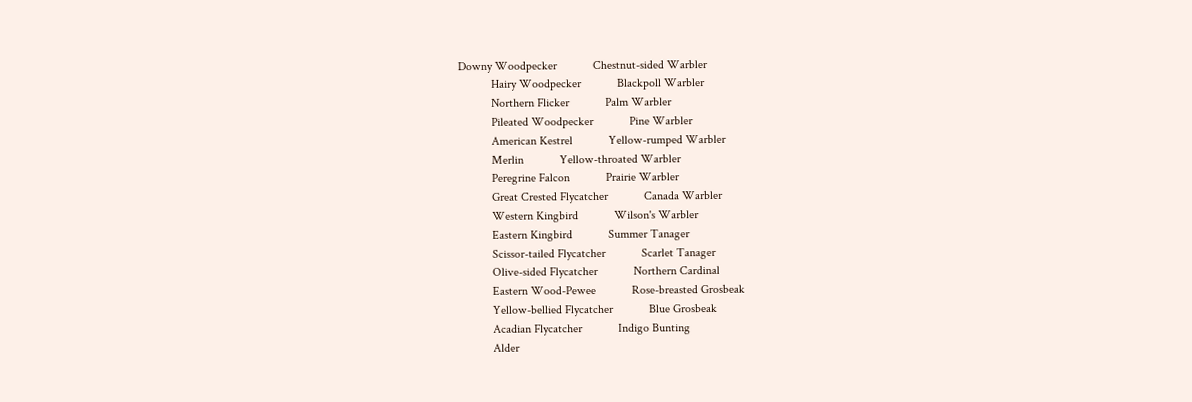Downy Woodpecker            Chestnut-sided Warbler
           Hairy Woodpecker            Blackpoll Warbler
           Northern Flicker            Palm Warbler
           Pileated Woodpecker            Pine Warbler
           American Kestrel            Yellow-rumped Warbler
           Merlin            Yellow-throated Warbler
           Peregrine Falcon            Prairie Warbler
           Great Crested Flycatcher            Canada Warbler
           Western Kingbird            Wilson's Warbler
           Eastern Kingbird            Summer Tanager
           Scissor-tailed Flycatcher            Scarlet Tanager
           Olive-sided Flycatcher            Northern Cardinal
           Eastern Wood-Pewee            Rose-breasted Grosbeak
           Yellow-bellied Flycatcher            Blue Grosbeak
           Acadian Flycatcher            Indigo Bunting
           Alder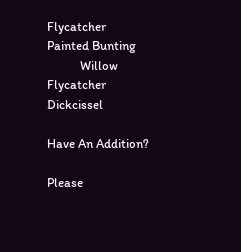Flycatcher            Painted Bunting
           Willow Flycatcher            Dickcissel

Have An Addition?

Please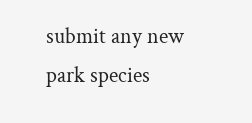submit any new park species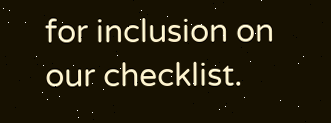for inclusion on our checklist.